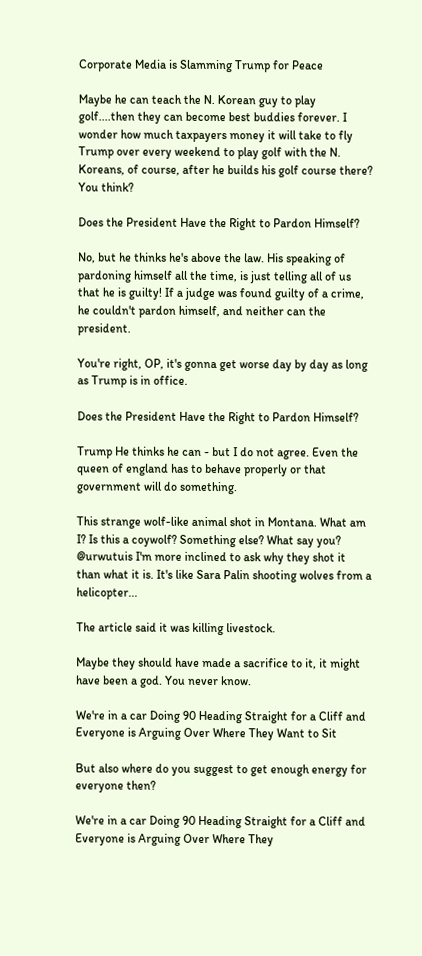Corporate Media is Slamming Trump for Peace

Maybe he can teach the N. Korean guy to play golf....then they can become best buddies forever. I wonder how much taxpayers money it will take to fly Trump over every weekend to play golf with the N. Koreans, of course, after he builds his golf course there? You think?

Does the President Have the Right to Pardon Himself?

No, but he thinks he's above the law. His speaking of pardoning himself all the time, is just telling all of us that he is guilty! If a judge was found guilty of a crime, he couldn't pardon himself, and neither can the president.

You're right, OP, it's gonna get worse day by day as long as Trump is in office.

Does the President Have the Right to Pardon Himself?

Trump He thinks he can - but I do not agree. Even the queen of england has to behave properly or that government will do something.

This strange wolf-like animal shot in Montana. What am I? Is this a coywolf? Something else? What say you?
@urwutuis I'm more inclined to ask why they shot it than what it is. It's like Sara Palin shooting wolves from a helicopter...

The article said it was killing livestock.

Maybe they should have made a sacrifice to it, it might have been a god. You never know.

We're in a car Doing 90 Heading Straight for a Cliff and Everyone is Arguing Over Where They Want to Sit

But also where do you suggest to get enough energy for everyone then?

We're in a car Doing 90 Heading Straight for a Cliff and Everyone is Arguing Over Where They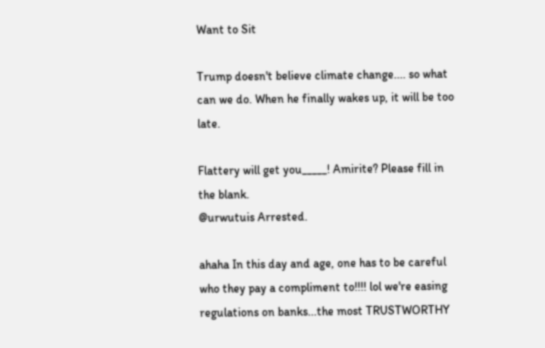Want to Sit

Trump doesn't believe climate change.... so what can we do. When he finally wakes up, it will be too late.

Flattery will get you_____! Amirite? Please fill in the blank.
@urwutuis Arrested.

ahaha In this day and age, one has to be careful who they pay a compliment to!!!! lol we're easing regulations on banks...the most TRUSTWORTHY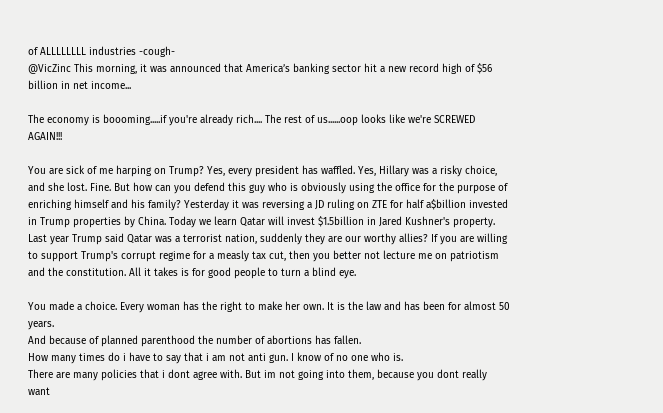of ALLLLLLLL industries -cough-
@VicZinc This morning, it was announced that America’s banking sector hit a new record high of $56 billion in net income...

The economy is boooming.....if you're already rich.... The rest of us......oop looks like we're SCREWED AGAIN!!!

You are sick of me harping on Trump? Yes, every president has waffled. Yes, Hillary was a risky choice, and she lost. Fine. But how can you defend this guy who is obviously using the office for the purpose of enriching himself and his family? Yesterday it was reversing a JD ruling on ZTE for half a$billion invested in Trump properties by China. Today we learn Qatar will invest $1.5billion in Jared Kushner's property. Last year Trump said Qatar was a terrorist nation, suddenly they are our worthy allies? If you are willing to support Trump's corrupt regime for a measly tax cut, then you better not lecture me on patriotism and the constitution. All it takes is for good people to turn a blind eye.

You made a choice. Every woman has the right to make her own. It is the law and has been for almost 50 years.
And because of planned parenthood the number of abortions has fallen.
How many times do i have to say that i am not anti gun. I know of no one who is.
There are many policies that i dont agree with. But im not going into them, because you dont really want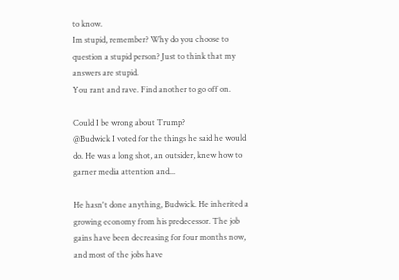to know.
Im stupid, remember? Why do you choose to question a stupid person? Just to think that my answers are stupid.
You rant and rave. Find another to go off on.

Could I be wrong about Trump?
@Budwick I voted for the things he said he would do. He was a long shot, an outsider, knew how to garner media attention and...

He hasn't done anything, Budwick. He inherited a growing economy from his predecessor. The job gains have been decreasing for four months now, and most of the jobs have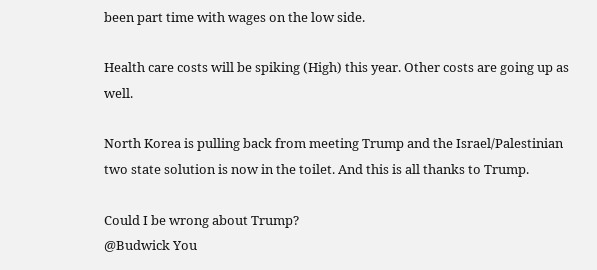been part time with wages on the low side.

Health care costs will be spiking (High) this year. Other costs are going up as well.

North Korea is pulling back from meeting Trump and the Israel/Palestinian two state solution is now in the toilet. And this is all thanks to Trump.

Could I be wrong about Trump?
@Budwick You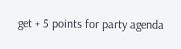get + 5 points for party agenda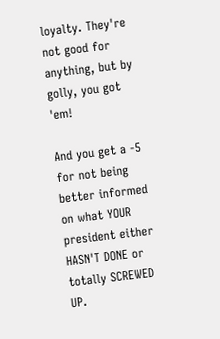loyalty. They're not good for anything, but by golly, you got 'em!

And you get a -5 for not being better informed on what YOUR president either HASN'T DONE or totally SCREWED UP.